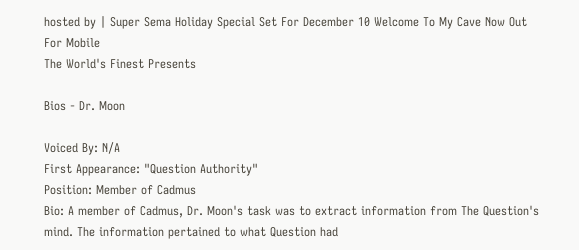hosted by | Super Sema Holiday Special Set For December 10 Welcome To My Cave Now Out For Mobile
The World's Finest Presents

Bios - Dr. Moon

Voiced By: N/A
First Appearance: "Question Authority"
Position: Member of Cadmus
Bio: A member of Cadmus, Dr. Moon's task was to extract information from The Question's mind. The information pertained to what Question had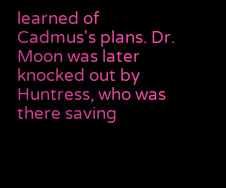learned of Cadmus's plans. Dr. Moon was later knocked out by Huntress, who was there saving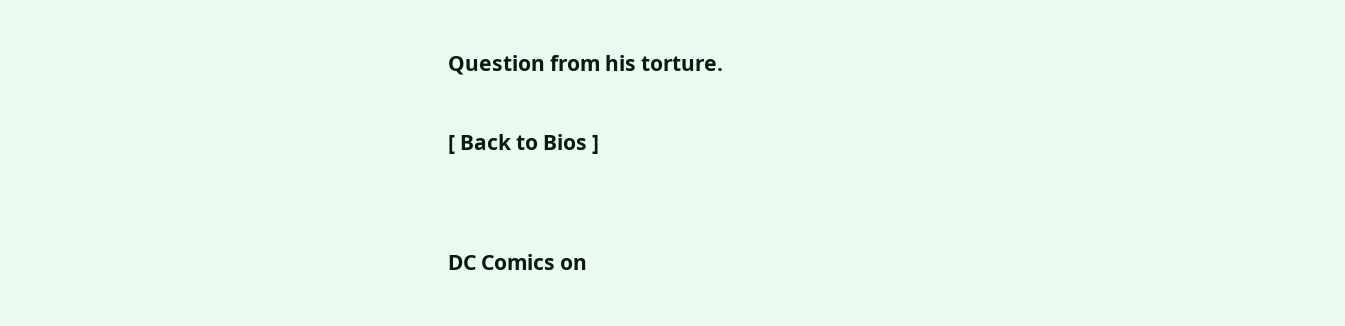Question from his torture.

[ Back to Bios ]


DC Comics on